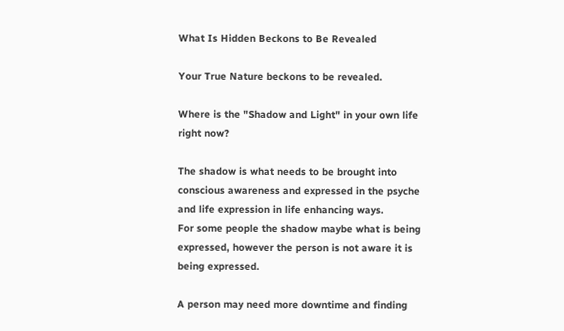What Is Hidden Beckons to Be Revealed

Your True Nature beckons to be revealed.

Where is the "Shadow and Light" in your own life right now?

The shadow is what needs to be brought into conscious awareness and expressed in the psyche and life expression in life enhancing ways.
For some people the shadow maybe what is being expressed, however the person is not aware it is being expressed.

A person may need more downtime and finding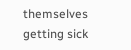themselves getting sick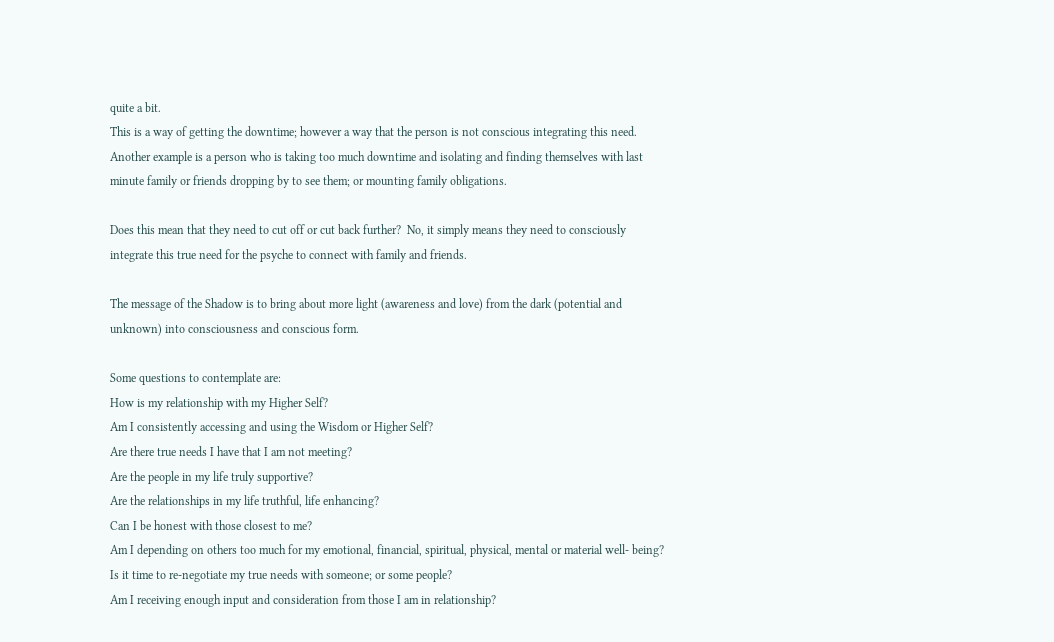quite a bit.
This is a way of getting the downtime; however a way that the person is not conscious integrating this need.
Another example is a person who is taking too much downtime and isolating and finding themselves with last minute family or friends dropping by to see them; or mounting family obligations.

Does this mean that they need to cut off or cut back further?  No, it simply means they need to consciously integrate this true need for the psyche to connect with family and friends.

The message of the Shadow is to bring about more light (awareness and love) from the dark (potential and unknown) into consciousness and conscious form.

Some questions to contemplate are:
How is my relationship with my Higher Self?
Am I consistently accessing and using the Wisdom or Higher Self?
Are there true needs I have that I am not meeting?
Are the people in my life truly supportive?
Are the relationships in my life truthful, life enhancing?
Can I be honest with those closest to me?
Am I depending on others too much for my emotional, financial, spiritual, physical, mental or material well- being?
Is it time to re-negotiate my true needs with someone; or some people?
Am I receiving enough input and consideration from those I am in relationship?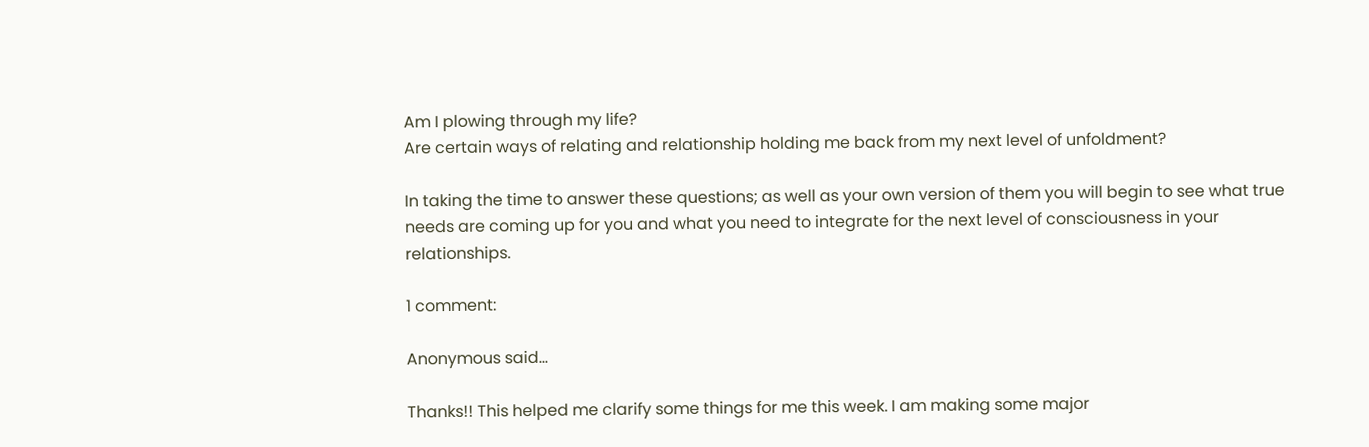Am I plowing through my life?
Are certain ways of relating and relationship holding me back from my next level of unfoldment?

In taking the time to answer these questions; as well as your own version of them you will begin to see what true needs are coming up for you and what you need to integrate for the next level of consciousness in your relationships.

1 comment:

Anonymous said...

Thanks!! This helped me clarify some things for me this week. I am making some major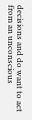decisions and do want to act from an unconscious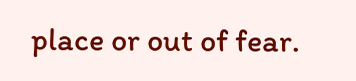place or out of fear.